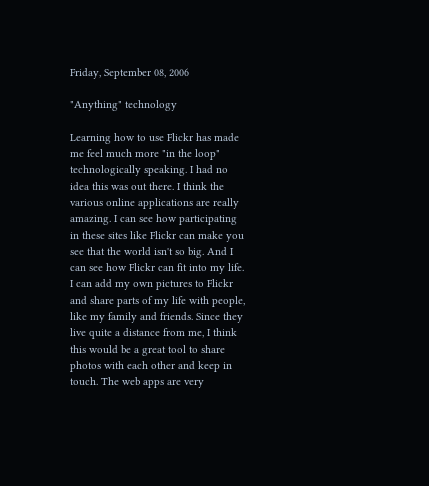Friday, September 08, 2006

"Anything" technology

Learning how to use Flickr has made me feel much more "in the loop" technologically speaking. I had no idea this was out there. I think the various online applications are really amazing. I can see how participating in these sites like Flickr can make you see that the world isn't so big. And I can see how Flickr can fit into my life. I can add my own pictures to Flickr and share parts of my life with people, like my family and friends. Since they live quite a distance from me, I think this would be a great tool to share photos with each other and keep in touch. The web apps are very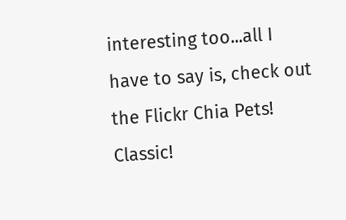interesting too...all I have to say is, check out the Flickr Chia Pets! Classic!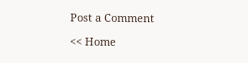Post a Comment

<< Home